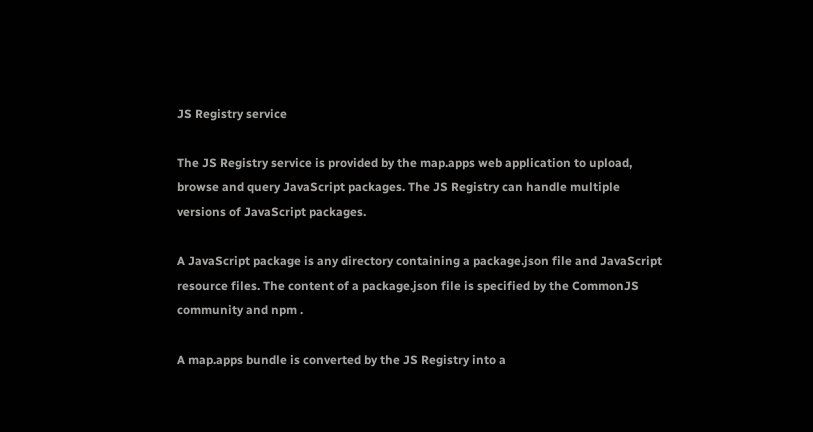JS Registry service

The JS Registry service is provided by the map.apps web application to upload, browse and query JavaScript packages. The JS Registry can handle multiple versions of JavaScript packages.

A JavaScript package is any directory containing a package.json file and JavaScript resource files. The content of a package.json file is specified by the CommonJS community and npm .

A map.apps bundle is converted by the JS Registry into a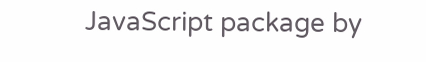JavaScript package by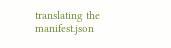translating the manifest.json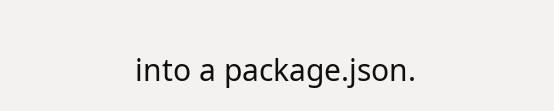into a package.json.